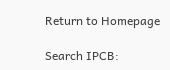Return to Homepage

Search IPCB: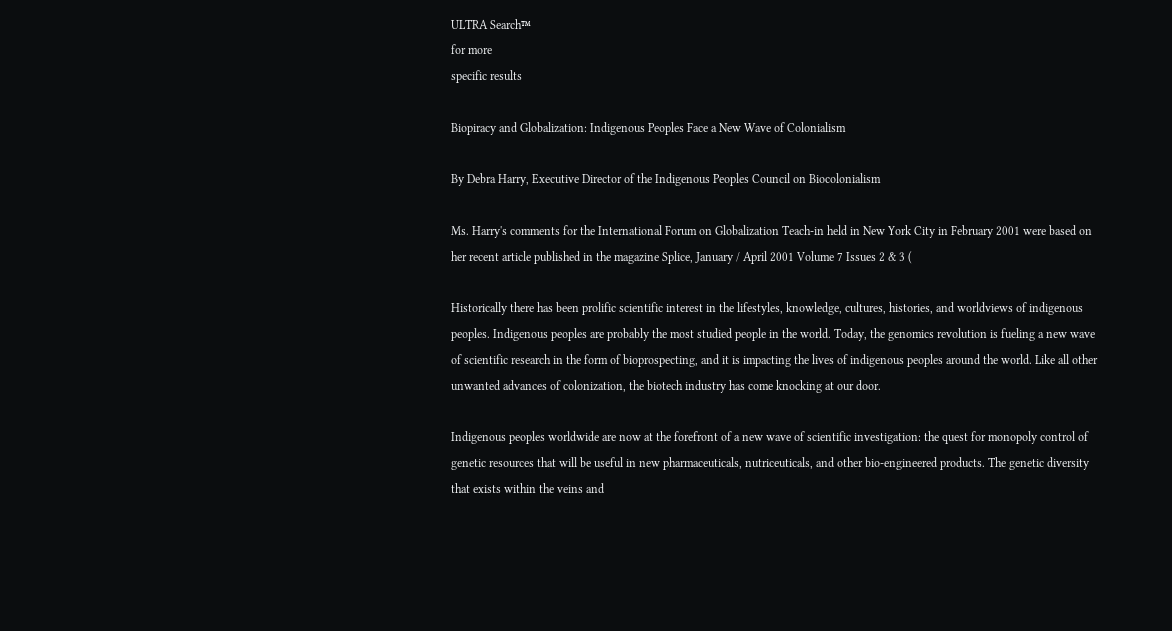ULTRA Search™
for more
specific results

Biopiracy and Globalization: Indigenous Peoples Face a New Wave of Colonialism

By Debra Harry, Executive Director of the Indigenous Peoples Council on Biocolonialism

Ms. Harry's comments for the International Forum on Globalization Teach-in held in New York City in February 2001 were based on her recent article published in the magazine Splice, January / April 2001 Volume 7 Issues 2 & 3 (

Historically there has been prolific scientific interest in the lifestyles, knowledge, cultures, histories, and worldviews of indigenous peoples. Indigenous peoples are probably the most studied people in the world. Today, the genomics revolution is fueling a new wave of scientific research in the form of bioprospecting, and it is impacting the lives of indigenous peoples around the world. Like all other unwanted advances of colonization, the biotech industry has come knocking at our door.

Indigenous peoples worldwide are now at the forefront of a new wave of scientific investigation: the quest for monopoly control of genetic resources that will be useful in new pharmaceuticals, nutriceuticals, and other bio-engineered products. The genetic diversity that exists within the veins and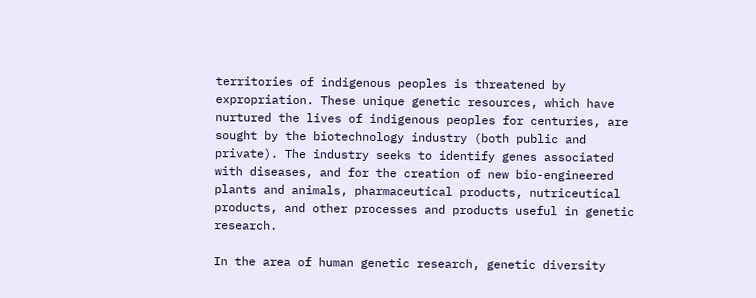territories of indigenous peoples is threatened by expropriation. These unique genetic resources, which have nurtured the lives of indigenous peoples for centuries, are sought by the biotechnology industry (both public and private). The industry seeks to identify genes associated with diseases, and for the creation of new bio-engineered plants and animals, pharmaceutical products, nutriceutical products, and other processes and products useful in genetic research.

In the area of human genetic research, genetic diversity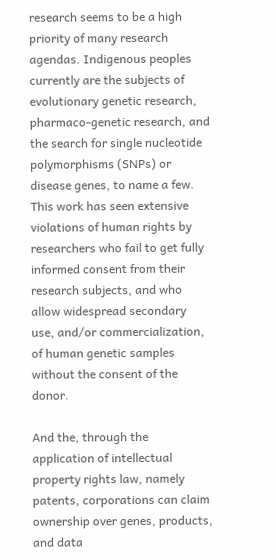research seems to be a high priority of many research agendas. Indigenous peoples currently are the subjects of evolutionary genetic research, pharmaco-genetic research, and the search for single nucleotide polymorphisms (SNPs) or disease genes, to name a few. This work has seen extensive violations of human rights by researchers who fail to get fully informed consent from their research subjects, and who allow widespread secondary use, and/or commercialization, of human genetic samples without the consent of the donor.

And the, through the application of intellectual property rights law, namely patents, corporations can claim ownership over genes, products, and data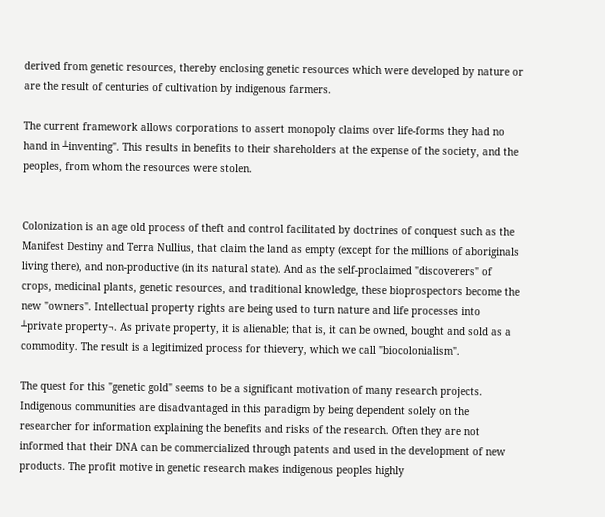derived from genetic resources, thereby enclosing genetic resources which were developed by nature or are the result of centuries of cultivation by indigenous farmers.

The current framework allows corporations to assert monopoly claims over life-forms they had no hand in ┴inventing". This results in benefits to their shareholders at the expense of the society, and the peoples, from whom the resources were stolen.


Colonization is an age old process of theft and control facilitated by doctrines of conquest such as the Manifest Destiny and Terra Nullius, that claim the land as empty (except for the millions of aboriginals living there), and non-productive (in its natural state). And as the self-proclaimed "discoverers" of crops, medicinal plants, genetic resources, and traditional knowledge, these bioprospectors become the new "owners". Intellectual property rights are being used to turn nature and life processes into ┴private property¬. As private property, it is alienable; that is, it can be owned, bought and sold as a commodity. The result is a legitimized process for thievery, which we call "biocolonialism".

The quest for this "genetic gold" seems to be a significant motivation of many research projects. Indigenous communities are disadvantaged in this paradigm by being dependent solely on the researcher for information explaining the benefits and risks of the research. Often they are not informed that their DNA can be commercialized through patents and used in the development of new products. The profit motive in genetic research makes indigenous peoples highly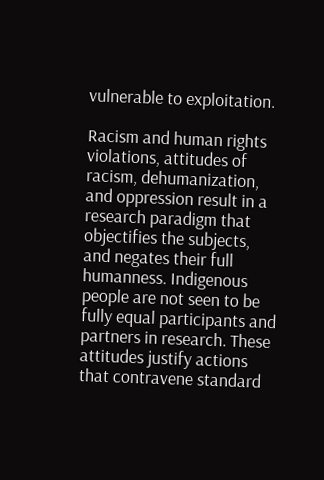vulnerable to exploitation.

Racism and human rights violations, attitudes of racism, dehumanization, and oppression result in a research paradigm that objectifies the subjects, and negates their full humanness. Indigenous people are not seen to be fully equal participants and partners in research. These attitudes justify actions that contravene standard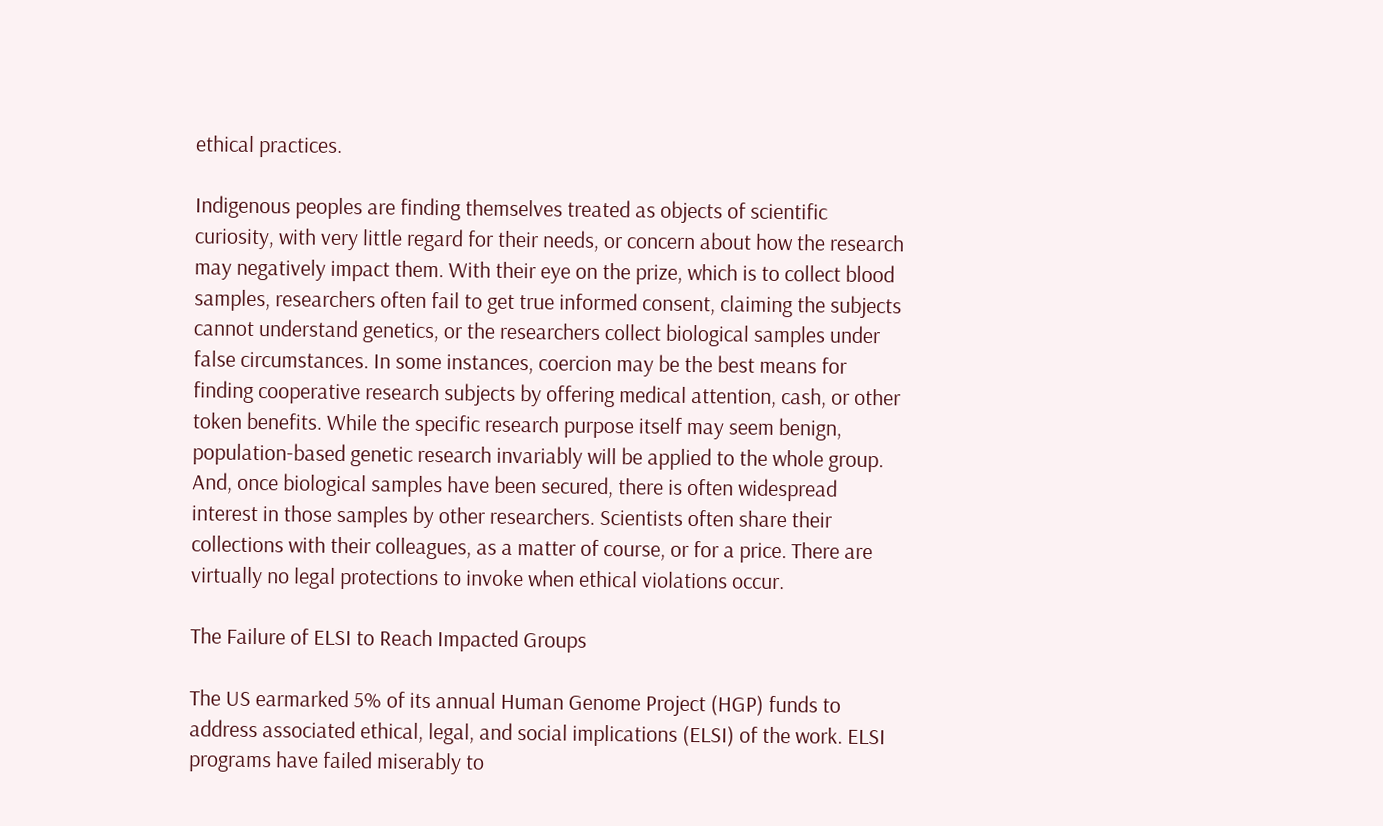ethical practices.

Indigenous peoples are finding themselves treated as objects of scientific curiosity, with very little regard for their needs, or concern about how the research may negatively impact them. With their eye on the prize, which is to collect blood samples, researchers often fail to get true informed consent, claiming the subjects cannot understand genetics, or the researchers collect biological samples under false circumstances. In some instances, coercion may be the best means for finding cooperative research subjects by offering medical attention, cash, or other token benefits. While the specific research purpose itself may seem benign, population-based genetic research invariably will be applied to the whole group. And, once biological samples have been secured, there is often widespread interest in those samples by other researchers. Scientists often share their collections with their colleagues, as a matter of course, or for a price. There are virtually no legal protections to invoke when ethical violations occur.

The Failure of ELSI to Reach Impacted Groups

The US earmarked 5% of its annual Human Genome Project (HGP) funds to address associated ethical, legal, and social implications (ELSI) of the work. ELSI programs have failed miserably to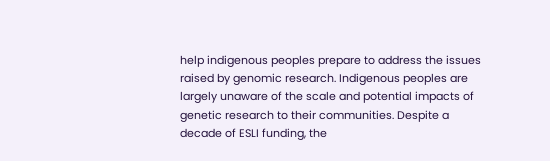help indigenous peoples prepare to address the issues raised by genomic research. Indigenous peoples are largely unaware of the scale and potential impacts of genetic research to their communities. Despite a decade of ESLI funding, the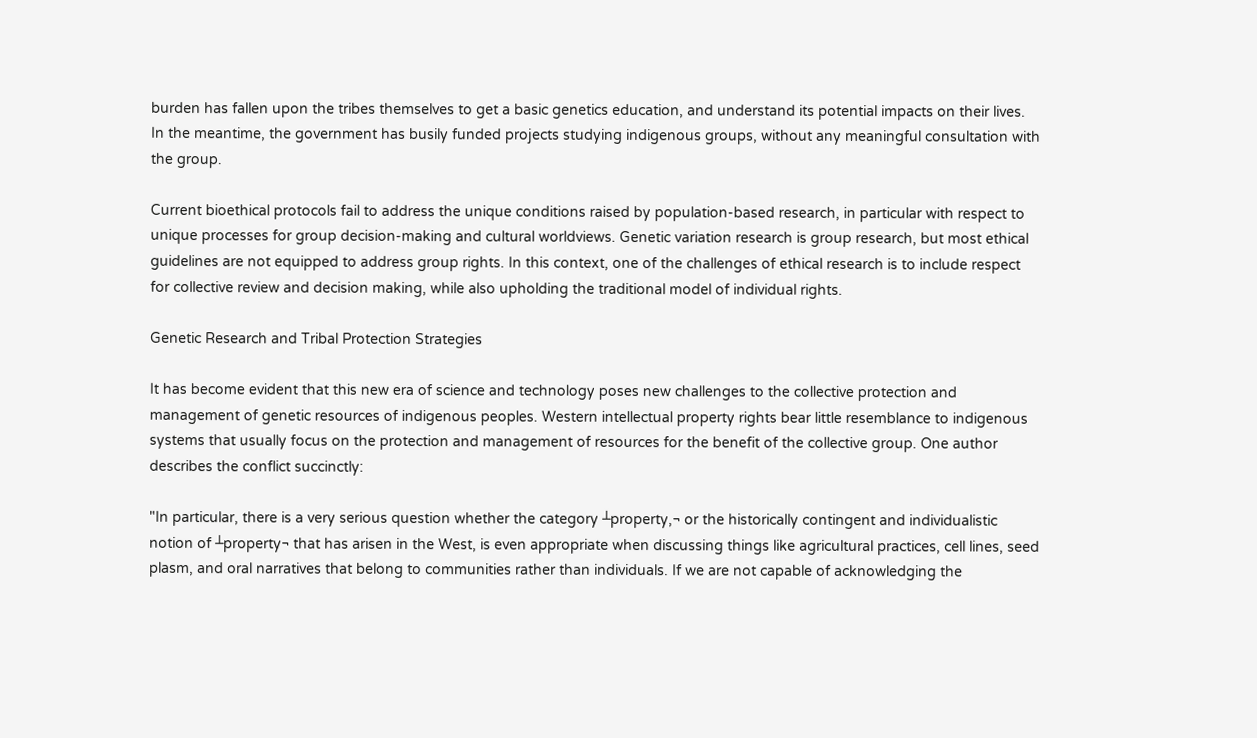burden has fallen upon the tribes themselves to get a basic genetics education, and understand its potential impacts on their lives. In the meantime, the government has busily funded projects studying indigenous groups, without any meaningful consultation with the group.

Current bioethical protocols fail to address the unique conditions raised by population-based research, in particular with respect to unique processes for group decision-making and cultural worldviews. Genetic variation research is group research, but most ethical guidelines are not equipped to address group rights. In this context, one of the challenges of ethical research is to include respect for collective review and decision making, while also upholding the traditional model of individual rights.

Genetic Research and Tribal Protection Strategies

It has become evident that this new era of science and technology poses new challenges to the collective protection and management of genetic resources of indigenous peoples. Western intellectual property rights bear little resemblance to indigenous systems that usually focus on the protection and management of resources for the benefit of the collective group. One author describes the conflict succinctly:

"In particular, there is a very serious question whether the category ┴property,¬ or the historically contingent and individualistic notion of ┴property¬ that has arisen in the West, is even appropriate when discussing things like agricultural practices, cell lines, seed plasm, and oral narratives that belong to communities rather than individuals. If we are not capable of acknowledging the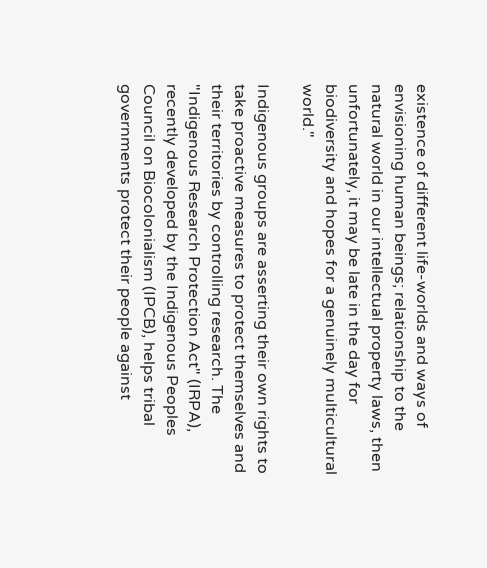existence of different life-worlds and ways of envisioning human beings; relationship to the natural world in our intellectual property laws, then unfortunately, it may be late in the day for biodiversity and hopes for a genuinely multicultural world."

Indigenous groups are asserting their own rights to take proactive measures to protect themselves and their territories by controlling research. The "Indigenous Research Protection Act" (IRPA), recently developed by the Indigenous Peoples Council on Biocolonialism (IPCB), helps tribal governments protect their people against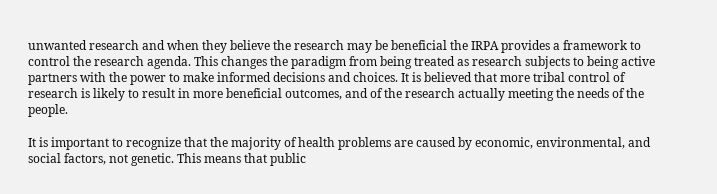unwanted research and when they believe the research may be beneficial the IRPA provides a framework to control the research agenda. This changes the paradigm from being treated as research subjects to being active partners with the power to make informed decisions and choices. It is believed that more tribal control of research is likely to result in more beneficial outcomes, and of the research actually meeting the needs of the people.

It is important to recognize that the majority of health problems are caused by economic, environmental, and social factors, not genetic. This means that public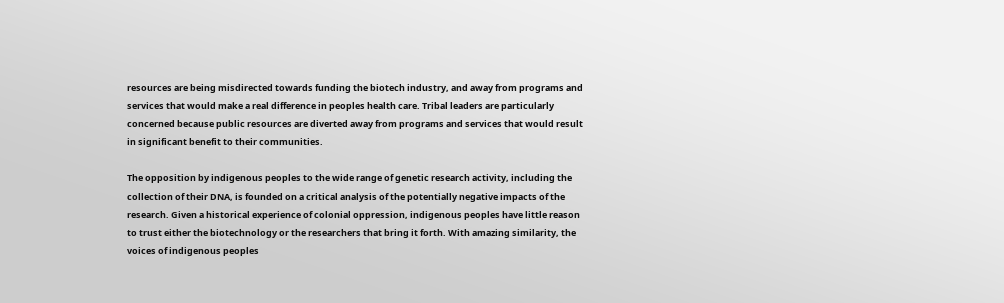resources are being misdirected towards funding the biotech industry, and away from programs and services that would make a real difference in peoples health care. Tribal leaders are particularly concerned because public resources are diverted away from programs and services that would result in significant benefit to their communities.

The opposition by indigenous peoples to the wide range of genetic research activity, including the collection of their DNA, is founded on a critical analysis of the potentially negative impacts of the research. Given a historical experience of colonial oppression, indigenous peoples have little reason to trust either the biotechnology or the researchers that bring it forth. With amazing similarity, the voices of indigenous peoples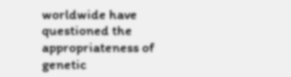worldwide have questioned the appropriateness of genetic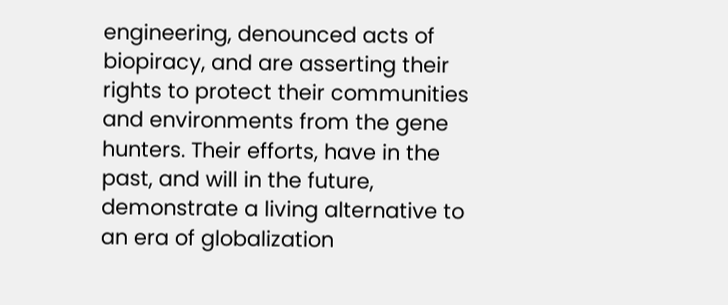engineering, denounced acts of biopiracy, and are asserting their rights to protect their communities and environments from the gene hunters. Their efforts, have in the past, and will in the future, demonstrate a living alternative to an era of globalization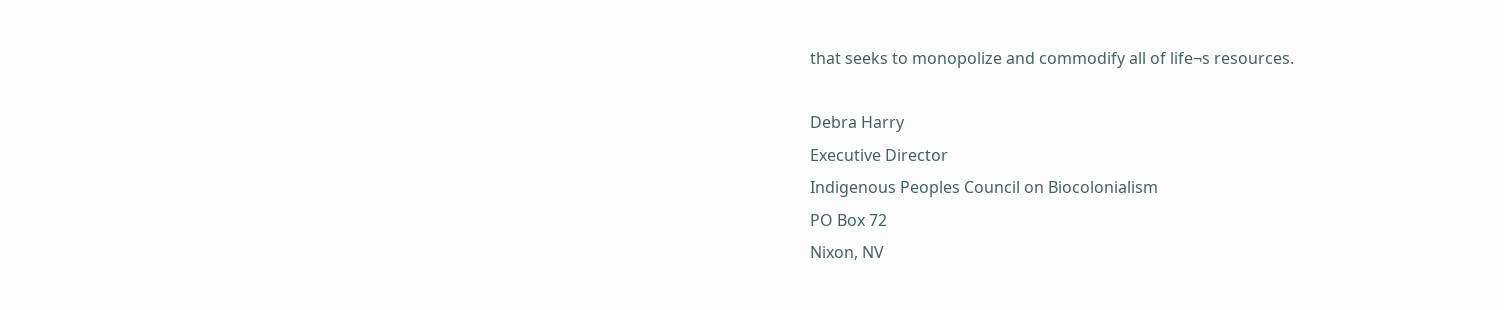that seeks to monopolize and commodify all of life¬s resources.

Debra Harry
Executive Director
Indigenous Peoples Council on Biocolonialism
PO Box 72
Nixon, NV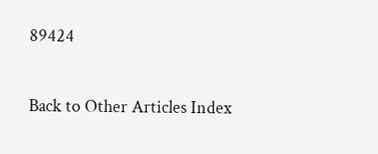89424


Back to Other Articles Index